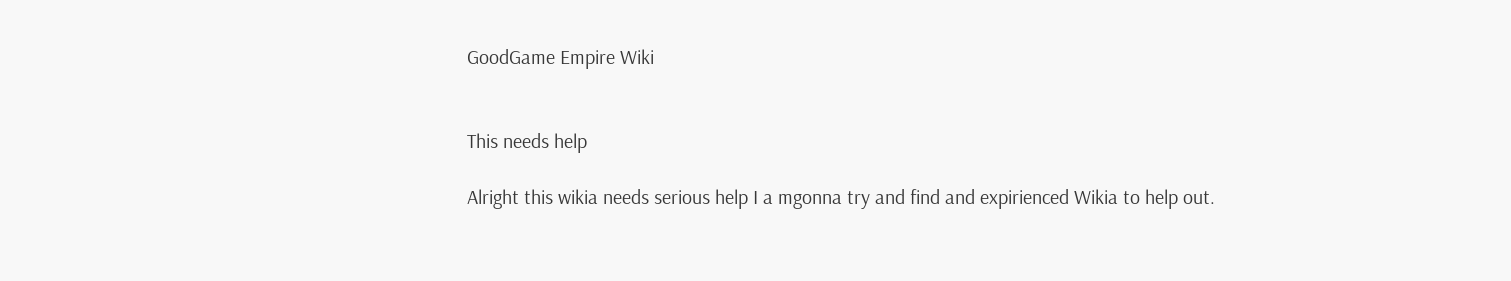GoodGame Empire Wiki


This needs help

Alright this wikia needs serious help I a mgonna try and find and expirienced Wikia to help out.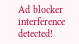Ad blocker interference detected!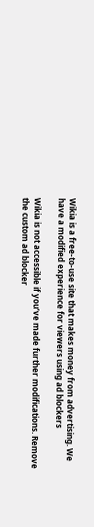Wikia is a free-to-use site that makes money from advertising. We have a modified experience for viewers using ad blockers

Wikia is not accessible if you’ve made further modifications. Remove the custom ad blocker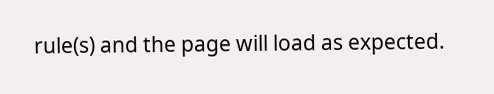rule(s) and the page will load as expected.